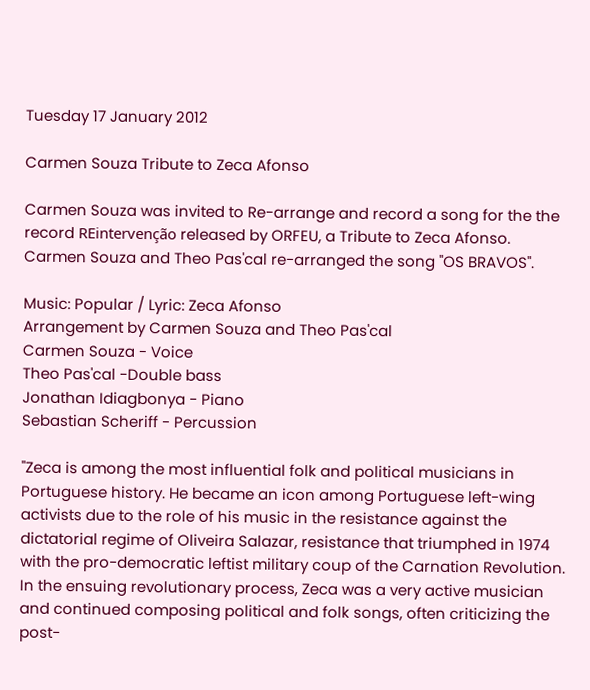Tuesday 17 January 2012

Carmen Souza Tribute to Zeca Afonso

Carmen Souza was invited to Re-arrange and record a song for the the record REintervenção released by ORFEU, a Tribute to Zeca Afonso. Carmen Souza and Theo Pas'cal re-arranged the song "OS BRAVOS".

Music: Popular / Lyric: Zeca Afonso
Arrangement by Carmen Souza and Theo Pas'cal
Carmen Souza - Voice
Theo Pas'cal -Double bass
Jonathan Idiagbonya - Piano
Sebastian Scheriff - Percussion

"Zeca is among the most influential folk and political musicians in Portuguese history. He became an icon among Portuguese left-wing activists due to the role of his music in the resistance against the dictatorial regime of Oliveira Salazar, resistance that triumphed in 1974 with the pro-democratic leftist military coup of the Carnation Revolution. In the ensuing revolutionary process, Zeca was a very active musician and continued composing political and folk songs, often criticizing the post-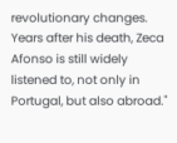revolutionary changes. Years after his death, Zeca Afonso is still widely listened to, not only in Portugal, but also abroad."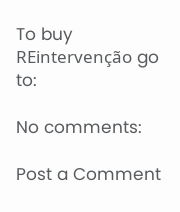To buy REintervenção go to:

No comments:

Post a Comment